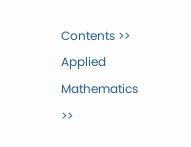Contents >> Applied Mathematics >>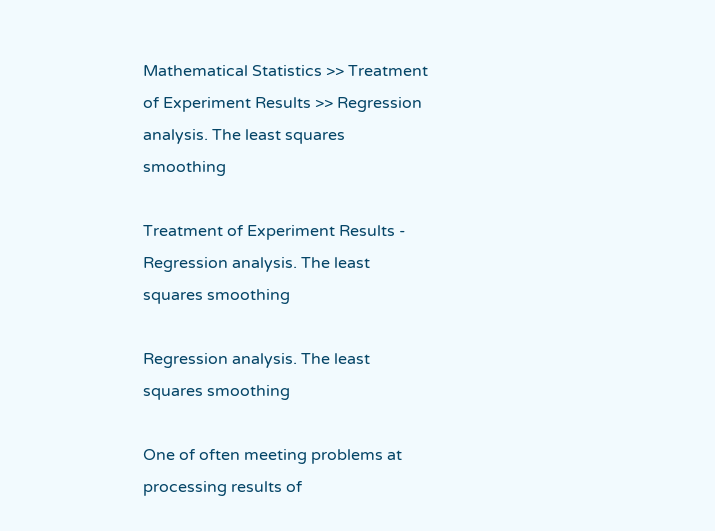Mathematical Statistics >> Treatment of Experiment Results >> Regression analysis. The least squares smoothing

Treatment of Experiment Results - Regression analysis. The least squares smoothing

Regression analysis. The least squares smoothing

One of often meeting problems at processing results of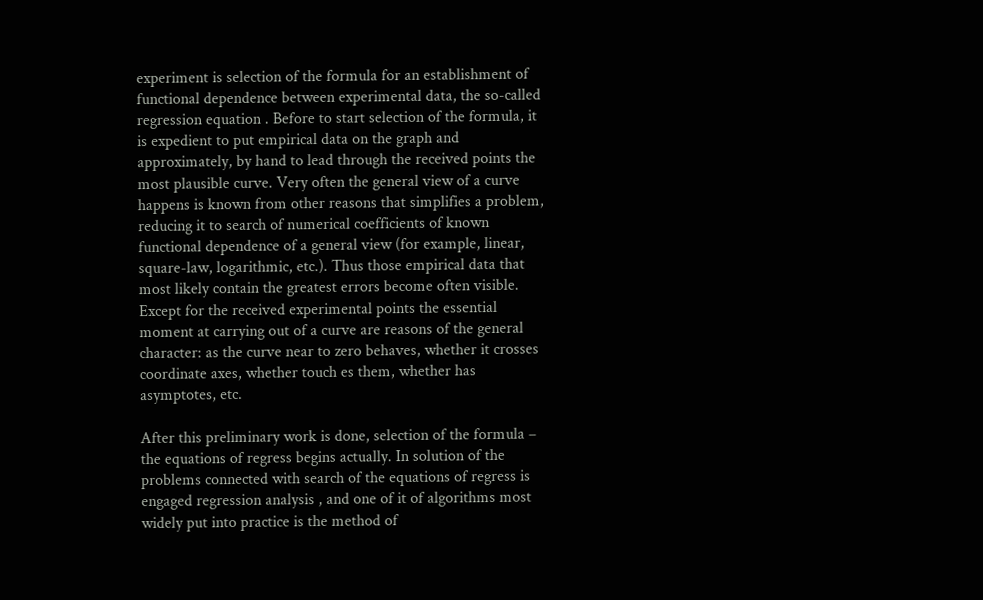experiment is selection of the formula for an establishment of functional dependence between experimental data, the so-called regression equation . Before to start selection of the formula, it is expedient to put empirical data on the graph and approximately, by hand to lead through the received points the most plausible curve. Very often the general view of a curve happens is known from other reasons that simplifies a problem, reducing it to search of numerical coefficients of known functional dependence of a general view (for example, linear, square-law, logarithmic, etc.). Thus those empirical data that most likely contain the greatest errors become often visible. Except for the received experimental points the essential moment at carrying out of a curve are reasons of the general character: as the curve near to zero behaves, whether it crosses coordinate axes, whether touch es them, whether has asymptotes, etc.

After this preliminary work is done, selection of the formula – the equations of regress begins actually. In solution of the problems connected with search of the equations of regress is engaged regression analysis , and one of it of algorithms most widely put into practice is the method of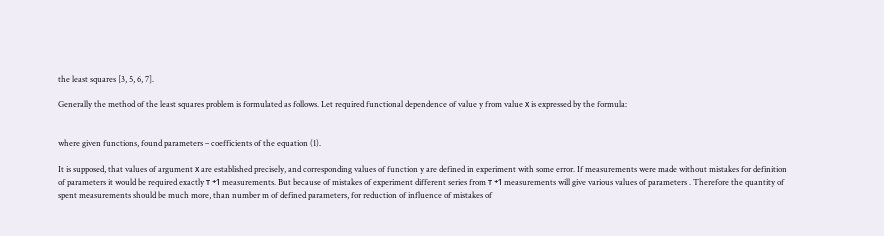the least squares [3, 5, 6, 7].

Generally the method of the least squares problem is formulated as follows. Let required functional dependence of value y from value х is expressed by the formula:


where given functions, found parameters – coefficients of the equation (1).

It is supposed, that values of argument х are established precisely, and corresponding values of function y are defined in experiment with some error. If measurements were made without mistakes for definition of parameters it would be required exactly т +1 measurements. But because of mistakes of experiment different series from т +1 measurements will give various values of parameters . Therefore the quantity of spent measurements should be much more, than number m of defined parameters, for reduction of influence of mistakes of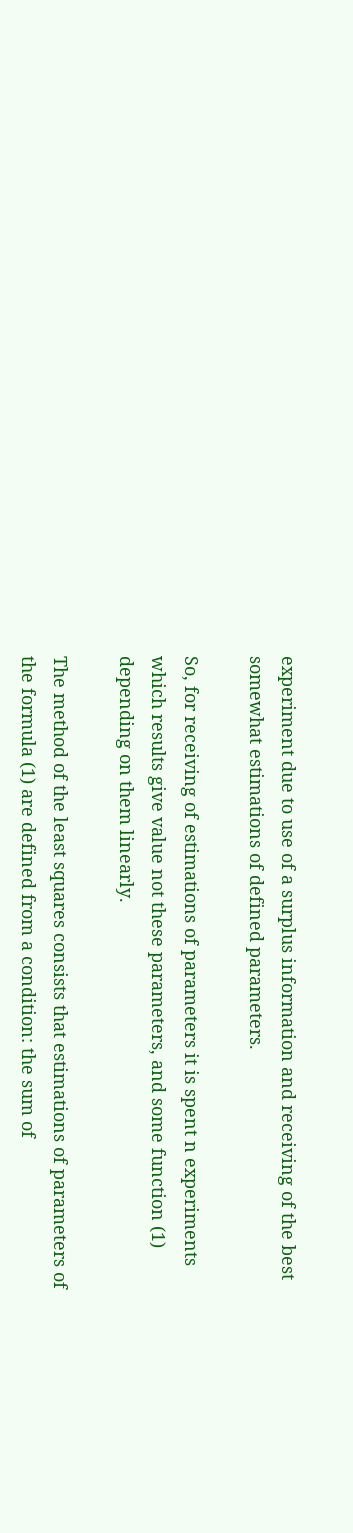experiment due to use of a surplus information and receiving of the best somewhat estimations of defined parameters.

So, for receiving of estimations of parameters it is spent n experiments which results give value not these parameters, and some function (1) depending on them linearly.

The method of the least squares consists that estimations of parameters of the formula (1) are defined from a condition: the sum of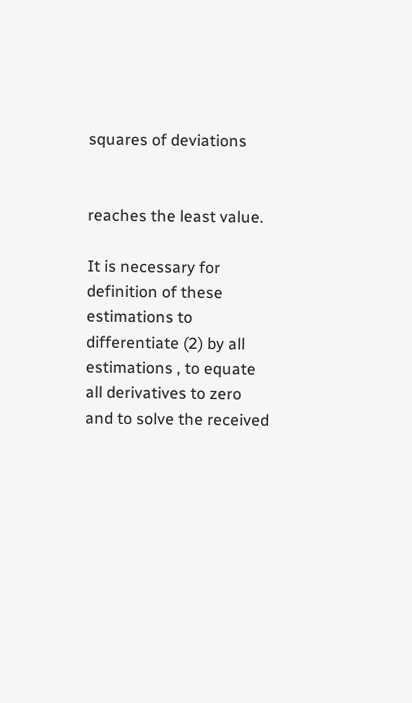squares of deviations


reaches the least value.

It is necessary for definition of these estimations to differentiate (2) by all estimations , to equate all derivatives to zero and to solve the received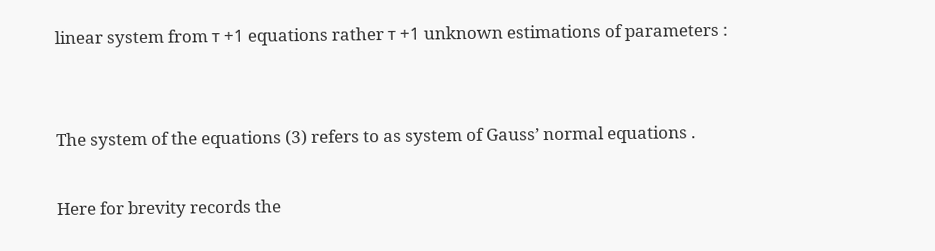linear system from т +1 equations rather т +1 unknown estimations of parameters :


The system of the equations (3) refers to as system of Gauss’ normal equations .

Here for brevity records the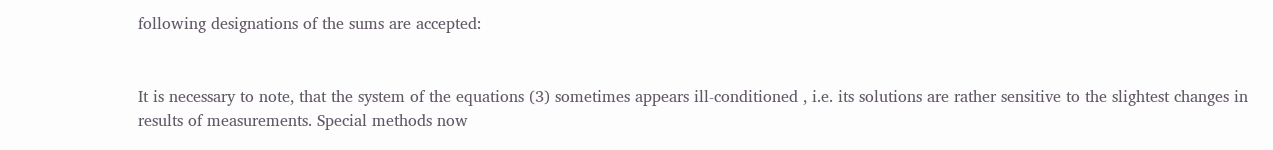following designations of the sums are accepted:


It is necessary to note, that the system of the equations (3) sometimes appears ill-conditioned , i.e. its solutions are rather sensitive to the slightest changes in results of measurements. Special methods now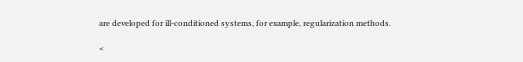are developed for ill-conditioned systems, for example, regularization methods.

<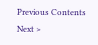Previous Contents Next >